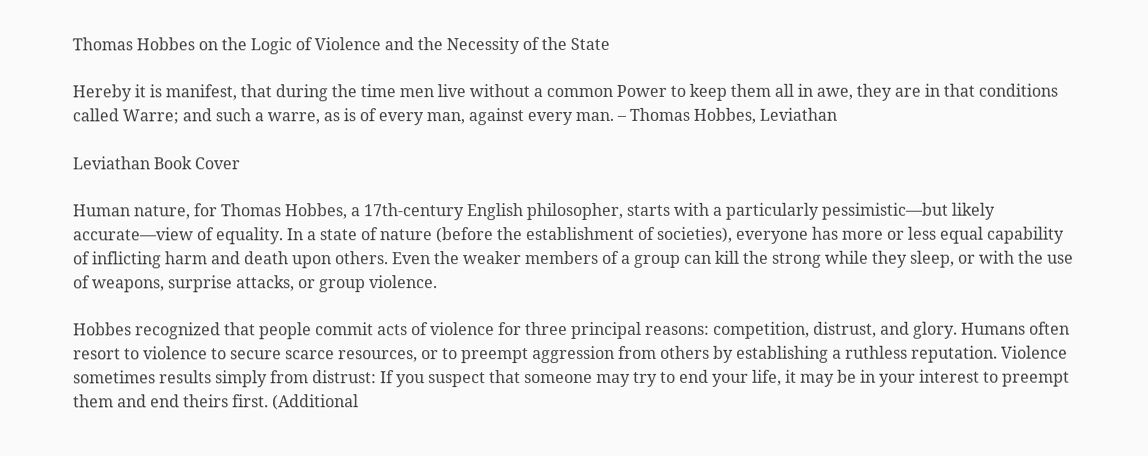Thomas Hobbes on the Logic of Violence and the Necessity of the State

Hereby it is manifest, that during the time men live without a common Power to keep them all in awe, they are in that conditions called Warre; and such a warre, as is of every man, against every man. – Thomas Hobbes, Leviathan

Leviathan Book Cover

Human nature, for Thomas Hobbes, a 17th-century English philosopher, starts with a particularly pessimistic—but likely accurate—view of equality. In a state of nature (before the establishment of societies), everyone has more or less equal capability of inflicting harm and death upon others. Even the weaker members of a group can kill the strong while they sleep, or with the use of weapons, surprise attacks, or group violence.

Hobbes recognized that people commit acts of violence for three principal reasons: competition, distrust, and glory. Humans often resort to violence to secure scarce resources, or to preempt aggression from others by establishing a ruthless reputation. Violence sometimes results simply from distrust: If you suspect that someone may try to end your life, it may be in your interest to preempt them and end theirs first. (Additional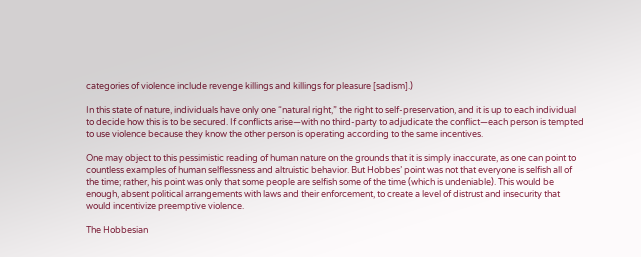categories of violence include revenge killings and killings for pleasure [sadism].)

In this state of nature, individuals have only one “natural right,” the right to self-preservation, and it is up to each individual to decide how this is to be secured. If conflicts arise—with no third-party to adjudicate the conflict—each person is tempted to use violence because they know the other person is operating according to the same incentives.

One may object to this pessimistic reading of human nature on the grounds that it is simply inaccurate, as one can point to countless examples of human selflessness and altruistic behavior. But Hobbes’ point was not that everyone is selfish all of the time; rather, his point was only that some people are selfish some of the time (which is undeniable). This would be enough, absent political arrangements with laws and their enforcement, to create a level of distrust and insecurity that would incentivize preemptive violence.

The Hobbesian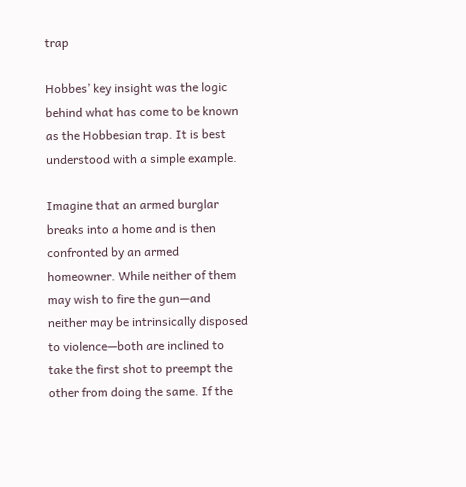trap

Hobbes’ key insight was the logic behind what has come to be known as the Hobbesian trap. It is best understood with a simple example.

Imagine that an armed burglar breaks into a home and is then confronted by an armed homeowner. While neither of them may wish to fire the gun—and neither may be intrinsically disposed to violence—both are inclined to take the first shot to preempt the other from doing the same. If the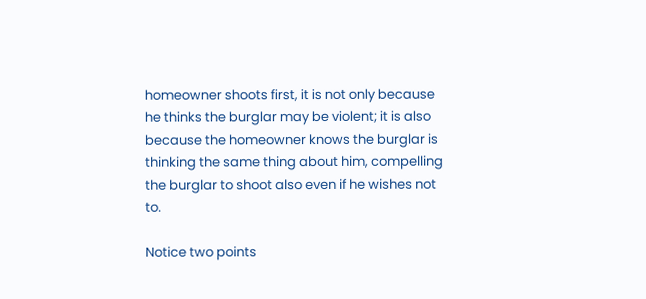homeowner shoots first, it is not only because he thinks the burglar may be violent; it is also because the homeowner knows the burglar is thinking the same thing about him, compelling the burglar to shoot also even if he wishes not to.

Notice two points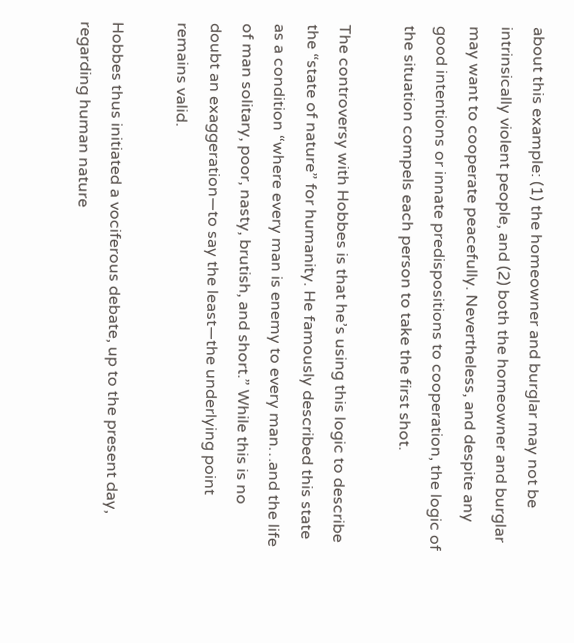about this example: (1) the homeowner and burglar may not be intrinsically violent people, and (2) both the homeowner and burglar may want to cooperate peacefully. Nevertheless, and despite any good intentions or innate predispositions to cooperation, the logic of the situation compels each person to take the first shot.

The controversy with Hobbes is that he’s using this logic to describe the “state of nature” for humanity. He famously described this state as a condition “where every man is enemy to every man…and the life of man solitary, poor, nasty, brutish, and short.” While this is no doubt an exaggeration—to say the least—the underlying point remains valid.

Hobbes thus initiated a vociferous debate, up to the present day, regarding human nature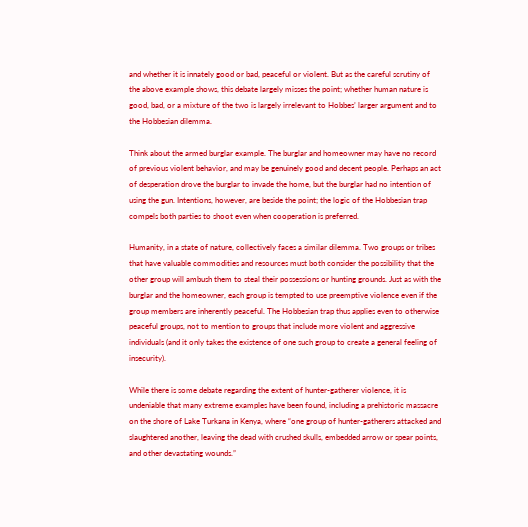and whether it is innately good or bad, peaceful or violent. But as the careful scrutiny of the above example shows, this debate largely misses the point; whether human nature is good, bad, or a mixture of the two is largely irrelevant to Hobbes’ larger argument and to the Hobbesian dilemma.

Think about the armed burglar example. The burglar and homeowner may have no record of previous violent behavior, and may be genuinely good and decent people. Perhaps an act of desperation drove the burglar to invade the home, but the burglar had no intention of using the gun. Intentions, however, are beside the point; the logic of the Hobbesian trap compels both parties to shoot even when cooperation is preferred.

Humanity, in a state of nature, collectively faces a similar dilemma. Two groups or tribes that have valuable commodities and resources must both consider the possibility that the other group will ambush them to steal their possessions or hunting grounds. Just as with the burglar and the homeowner, each group is tempted to use preemptive violence even if the group members are inherently peaceful. The Hobbesian trap thus applies even to otherwise peaceful groups, not to mention to groups that include more violent and aggressive individuals (and it only takes the existence of one such group to create a general feeling of insecurity).

While there is some debate regarding the extent of hunter-gatherer violence, it is undeniable that many extreme examples have been found, including a prehistoric massacre on the shore of Lake Turkana in Kenya, where “one group of hunter-gatherers attacked and slaughtered another, leaving the dead with crushed skulls, embedded arrow or spear points, and other devastating wounds.”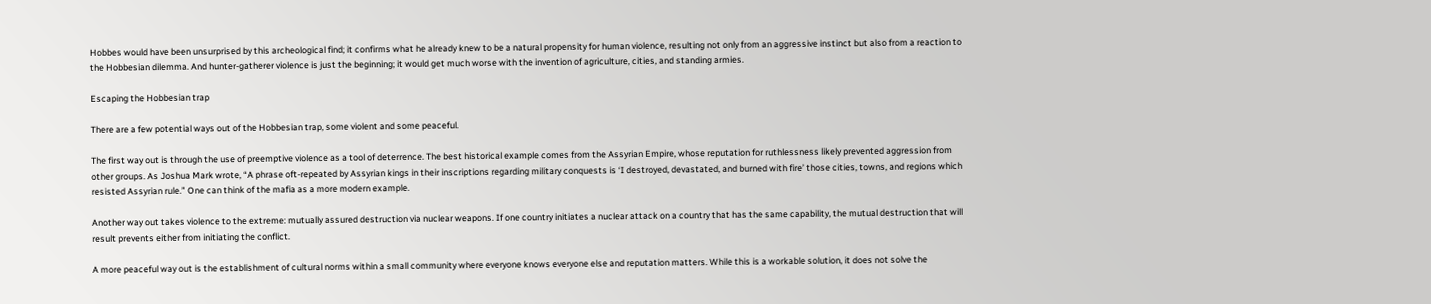Hobbes would have been unsurprised by this archeological find; it confirms what he already knew to be a natural propensity for human violence, resulting not only from an aggressive instinct but also from a reaction to the Hobbesian dilemma. And hunter-gatherer violence is just the beginning; it would get much worse with the invention of agriculture, cities, and standing armies.

Escaping the Hobbesian trap

There are a few potential ways out of the Hobbesian trap, some violent and some peaceful.

The first way out is through the use of preemptive violence as a tool of deterrence. The best historical example comes from the Assyrian Empire, whose reputation for ruthlessness likely prevented aggression from other groups. As Joshua Mark wrote, “A phrase oft-repeated by Assyrian kings in their inscriptions regarding military conquests is ‘I destroyed, devastated, and burned with fire’ those cities, towns, and regions which resisted Assyrian rule.” One can think of the mafia as a more modern example.

Another way out takes violence to the extreme: mutually assured destruction via nuclear weapons. If one country initiates a nuclear attack on a country that has the same capability, the mutual destruction that will result prevents either from initiating the conflict.

A more peaceful way out is the establishment of cultural norms within a small community where everyone knows everyone else and reputation matters. While this is a workable solution, it does not solve the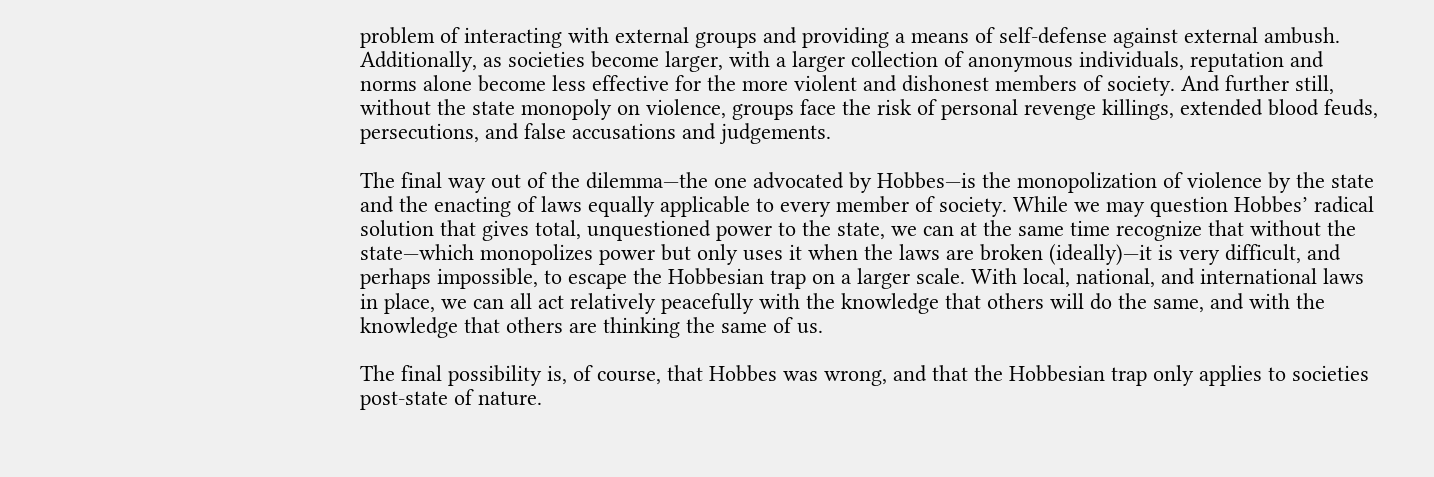problem of interacting with external groups and providing a means of self-defense against external ambush. Additionally, as societies become larger, with a larger collection of anonymous individuals, reputation and norms alone become less effective for the more violent and dishonest members of society. And further still, without the state monopoly on violence, groups face the risk of personal revenge killings, extended blood feuds, persecutions, and false accusations and judgements.

The final way out of the dilemma—the one advocated by Hobbes—is the monopolization of violence by the state and the enacting of laws equally applicable to every member of society. While we may question Hobbes’ radical solution that gives total, unquestioned power to the state, we can at the same time recognize that without the state—which monopolizes power but only uses it when the laws are broken (ideally)—it is very difficult, and perhaps impossible, to escape the Hobbesian trap on a larger scale. With local, national, and international laws in place, we can all act relatively peacefully with the knowledge that others will do the same, and with the knowledge that others are thinking the same of us.

The final possibility is, of course, that Hobbes was wrong, and that the Hobbesian trap only applies to societies post-state of nature.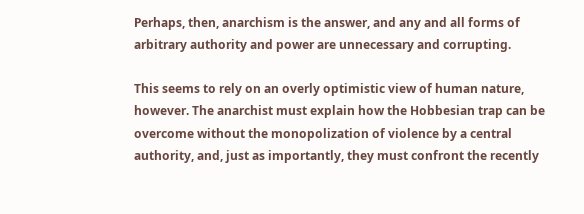Perhaps, then, anarchism is the answer, and any and all forms of arbitrary authority and power are unnecessary and corrupting.

This seems to rely on an overly optimistic view of human nature, however. The anarchist must explain how the Hobbesian trap can be overcome without the monopolization of violence by a central authority, and, just as importantly, they must confront the recently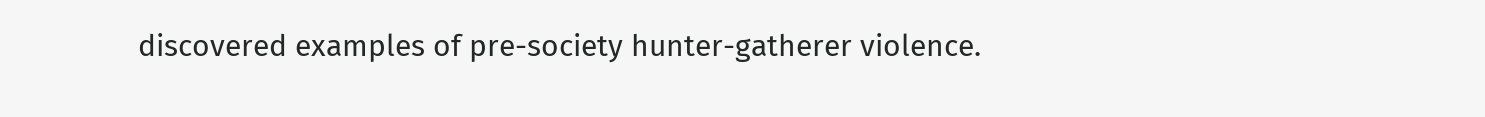discovered examples of pre-society hunter-gatherer violence.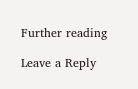Further reading

Leave a Reply